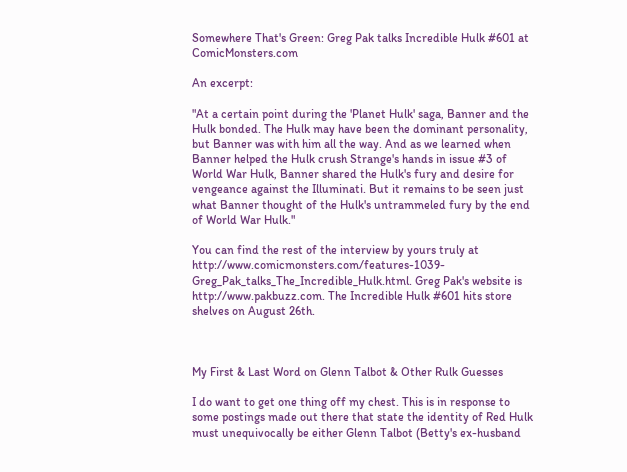Somewhere That's Green: Greg Pak talks Incredible Hulk #601 at ComicMonsters.com

An excerpt:

"At a certain point during the 'Planet Hulk' saga, Banner and the Hulk bonded. The Hulk may have been the dominant personality, but Banner was with him all the way. And as we learned when Banner helped the Hulk crush Strange's hands in issue #3 of World War Hulk, Banner shared the Hulk's fury and desire for vengeance against the Illuminati. But it remains to be seen just what Banner thought of the Hulk's untrammeled fury by the end of World War Hulk."

You can find the rest of the interview by yours truly at http://www.comicmonsters.com/features-1039-Greg_Pak_talks_The_Incredible_Hulk.html. Greg Pak's website is http://www.pakbuzz.com. The Incredible Hulk #601 hits store shelves on August 26th.



My First & Last Word on Glenn Talbot & Other Rulk Guesses

I do want to get one thing off my chest. This is in response to some postings made out there that state the identity of Red Hulk must unequivocally be either Glenn Talbot (Betty's ex-husband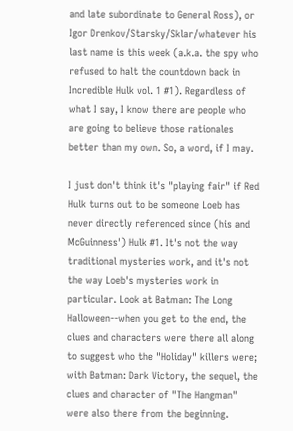and late subordinate to General Ross), or Igor Drenkov/Starsky/Sklar/whatever his last name is this week (a.k.a. the spy who refused to halt the countdown back in Incredible Hulk vol. 1 #1). Regardless of what I say, I know there are people who are going to believe those rationales better than my own. So, a word, if I may.

I just don't think it's "playing fair" if Red Hulk turns out to be someone Loeb has never directly referenced since (his and McGuinness') Hulk #1. It's not the way traditional mysteries work, and it's not the way Loeb's mysteries work in particular. Look at Batman: The Long Halloween--when you get to the end, the clues and characters were there all along to suggest who the "Holiday" killers were; with Batman: Dark Victory, the sequel, the clues and character of "The Hangman" were also there from the beginning.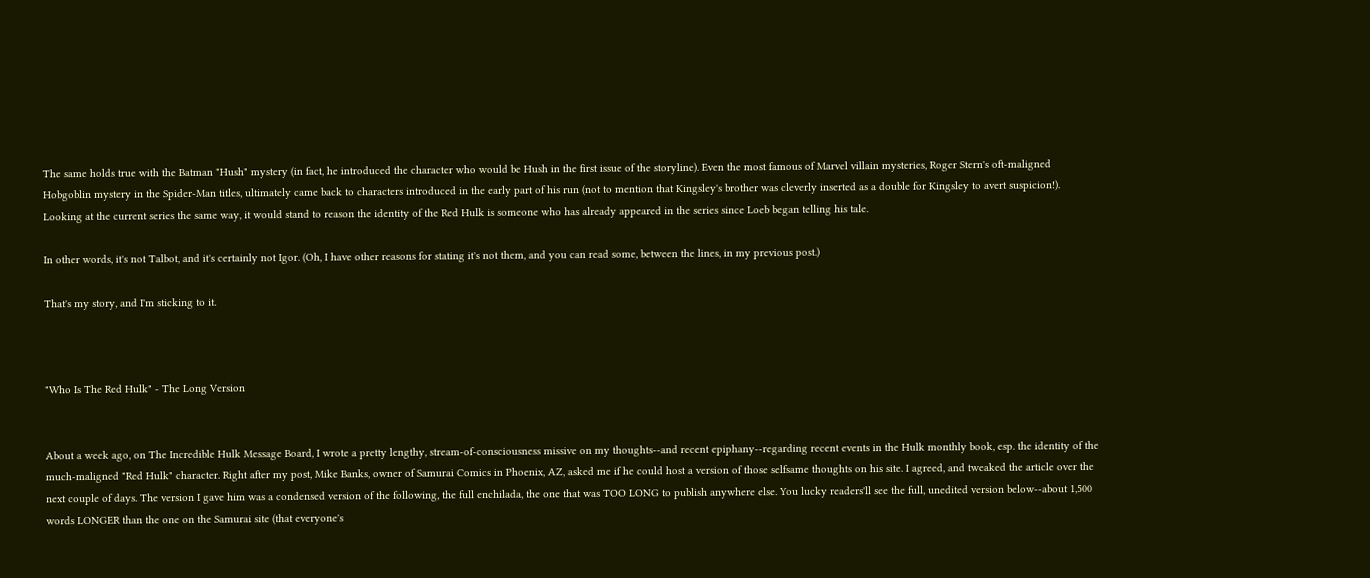The same holds true with the Batman "Hush" mystery (in fact, he introduced the character who would be Hush in the first issue of the storyline). Even the most famous of Marvel villain mysteries, Roger Stern's oft-maligned Hobgoblin mystery in the Spider-Man titles, ultimately came back to characters introduced in the early part of his run (not to mention that Kingsley's brother was cleverly inserted as a double for Kingsley to avert suspicion!). Looking at the current series the same way, it would stand to reason the identity of the Red Hulk is someone who has already appeared in the series since Loeb began telling his tale.

In other words, it's not Talbot, and it's certainly not Igor. (Oh, I have other reasons for stating it's not them, and you can read some, between the lines, in my previous post.)

That's my story, and I'm sticking to it.



"Who Is The Red Hulk" - The Long Version


About a week ago, on The Incredible Hulk Message Board, I wrote a pretty lengthy, stream-of-consciousness missive on my thoughts--and recent epiphany--regarding recent events in the Hulk monthly book, esp. the identity of the much-maligned "Red Hulk" character. Right after my post, Mike Banks, owner of Samurai Comics in Phoenix, AZ, asked me if he could host a version of those selfsame thoughts on his site. I agreed, and tweaked the article over the next couple of days. The version I gave him was a condensed version of the following, the full enchilada, the one that was TOO LONG to publish anywhere else. You lucky readers'll see the full, unedited version below--about 1,500 words LONGER than the one on the Samurai site (that everyone's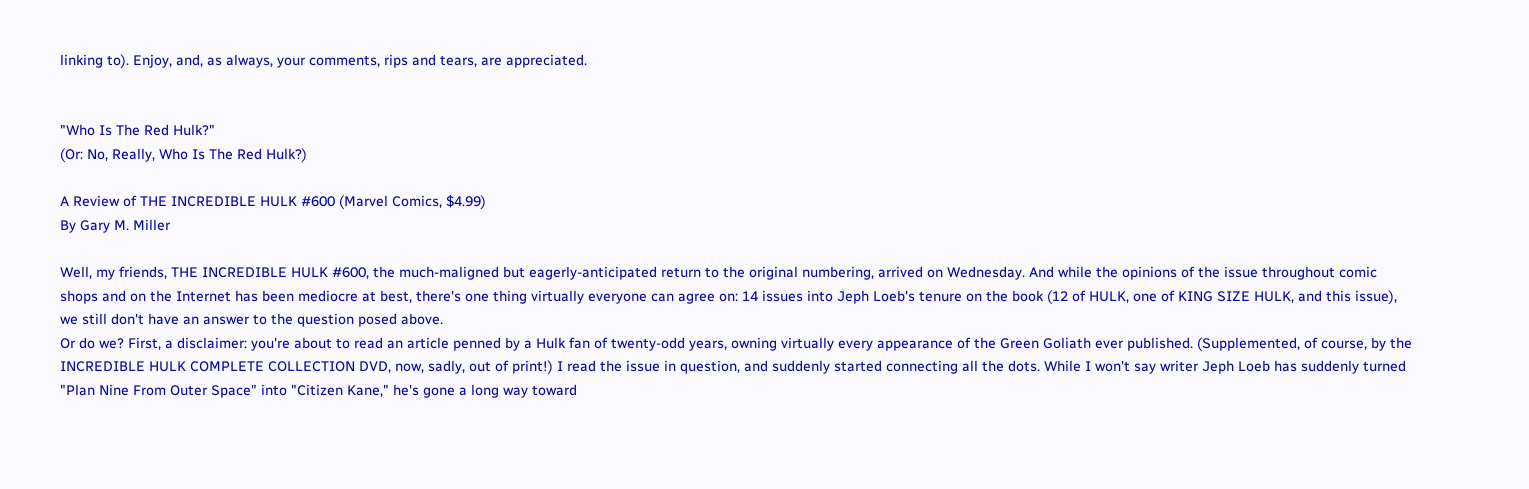linking to). Enjoy, and, as always, your comments, rips and tears, are appreciated.


"Who Is The Red Hulk?"
(Or: No, Really, Who Is The Red Hulk?)

A Review of THE INCREDIBLE HULK #600 (Marvel Comics, $4.99)
By Gary M. Miller

Well, my friends, THE INCREDIBLE HULK #600, the much-maligned but eagerly-anticipated return to the original numbering, arrived on Wednesday. And while the opinions of the issue throughout comic shops and on the Internet has been mediocre at best, there's one thing virtually everyone can agree on: 14 issues into Jeph Loeb's tenure on the book (12 of HULK, one of KING SIZE HULK, and this issue), we still don't have an answer to the question posed above.
Or do we? First, a disclaimer: you're about to read an article penned by a Hulk fan of twenty-odd years, owning virtually every appearance of the Green Goliath ever published. (Supplemented, of course, by the INCREDIBLE HULK COMPLETE COLLECTION DVD, now, sadly, out of print!) I read the issue in question, and suddenly started connecting all the dots. While I won't say writer Jeph Loeb has suddenly turned "Plan Nine From Outer Space" into "Citizen Kane," he's gone a long way toward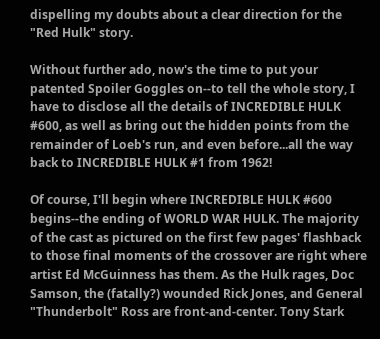dispelling my doubts about a clear direction for the "Red Hulk" story.

Without further ado, now's the time to put your patented Spoiler Goggles on--to tell the whole story, I have to disclose all the details of INCREDIBLE HULK #600, as well as bring out the hidden points from the remainder of Loeb's run, and even before...all the way back to INCREDIBLE HULK #1 from 1962!

Of course, I'll begin where INCREDIBLE HULK #600 begins--the ending of WORLD WAR HULK. The majority of the cast as pictured on the first few pages' flashback to those final moments of the crossover are right where artist Ed McGuinness has them. As the Hulk rages, Doc Samson, the (fatally?) wounded Rick Jones, and General "Thunderbolt" Ross are front-and-center. Tony Stark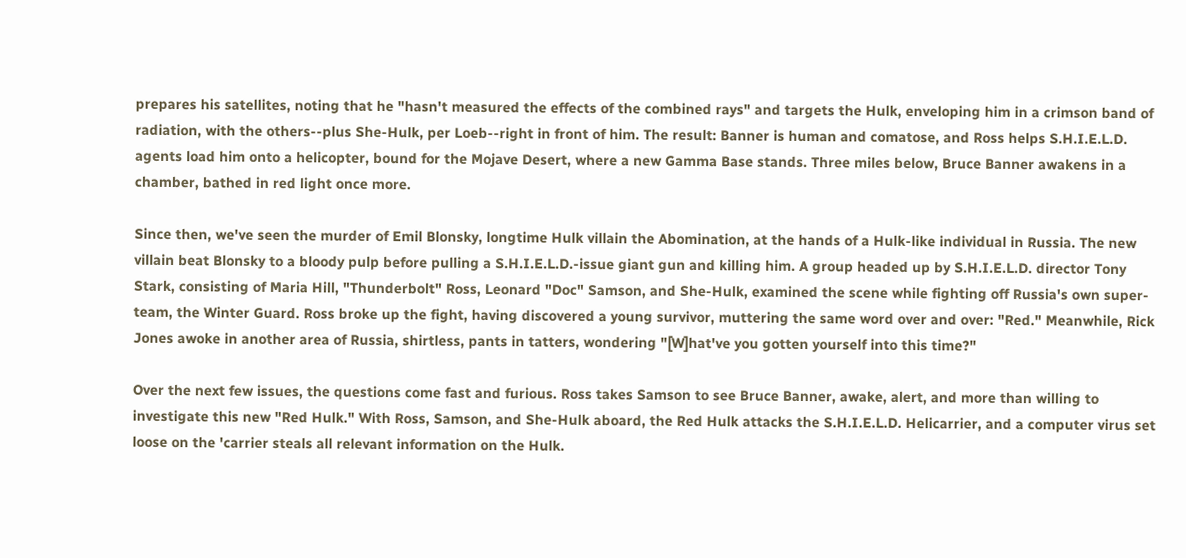prepares his satellites, noting that he "hasn't measured the effects of the combined rays" and targets the Hulk, enveloping him in a crimson band of radiation, with the others--plus She-Hulk, per Loeb--right in front of him. The result: Banner is human and comatose, and Ross helps S.H.I.E.L.D. agents load him onto a helicopter, bound for the Mojave Desert, where a new Gamma Base stands. Three miles below, Bruce Banner awakens in a chamber, bathed in red light once more.

Since then, we've seen the murder of Emil Blonsky, longtime Hulk villain the Abomination, at the hands of a Hulk-like individual in Russia. The new villain beat Blonsky to a bloody pulp before pulling a S.H.I.E.L.D.-issue giant gun and killing him. A group headed up by S.H.I.E.L.D. director Tony Stark, consisting of Maria Hill, "Thunderbolt" Ross, Leonard "Doc" Samson, and She-Hulk, examined the scene while fighting off Russia's own super-team, the Winter Guard. Ross broke up the fight, having discovered a young survivor, muttering the same word over and over: "Red." Meanwhile, Rick Jones awoke in another area of Russia, shirtless, pants in tatters, wondering "[W]hat've you gotten yourself into this time?"

Over the next few issues, the questions come fast and furious. Ross takes Samson to see Bruce Banner, awake, alert, and more than willing to investigate this new "Red Hulk." With Ross, Samson, and She-Hulk aboard, the Red Hulk attacks the S.H.I.E.L.D. Helicarrier, and a computer virus set loose on the 'carrier steals all relevant information on the Hulk.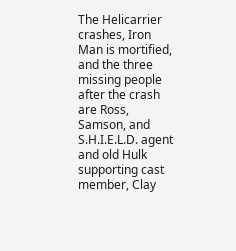The Helicarrier crashes, Iron Man is mortified, and the three missing people after the crash are Ross, Samson, and S.H.I.E.L.D. agent and old Hulk supporting cast member, Clay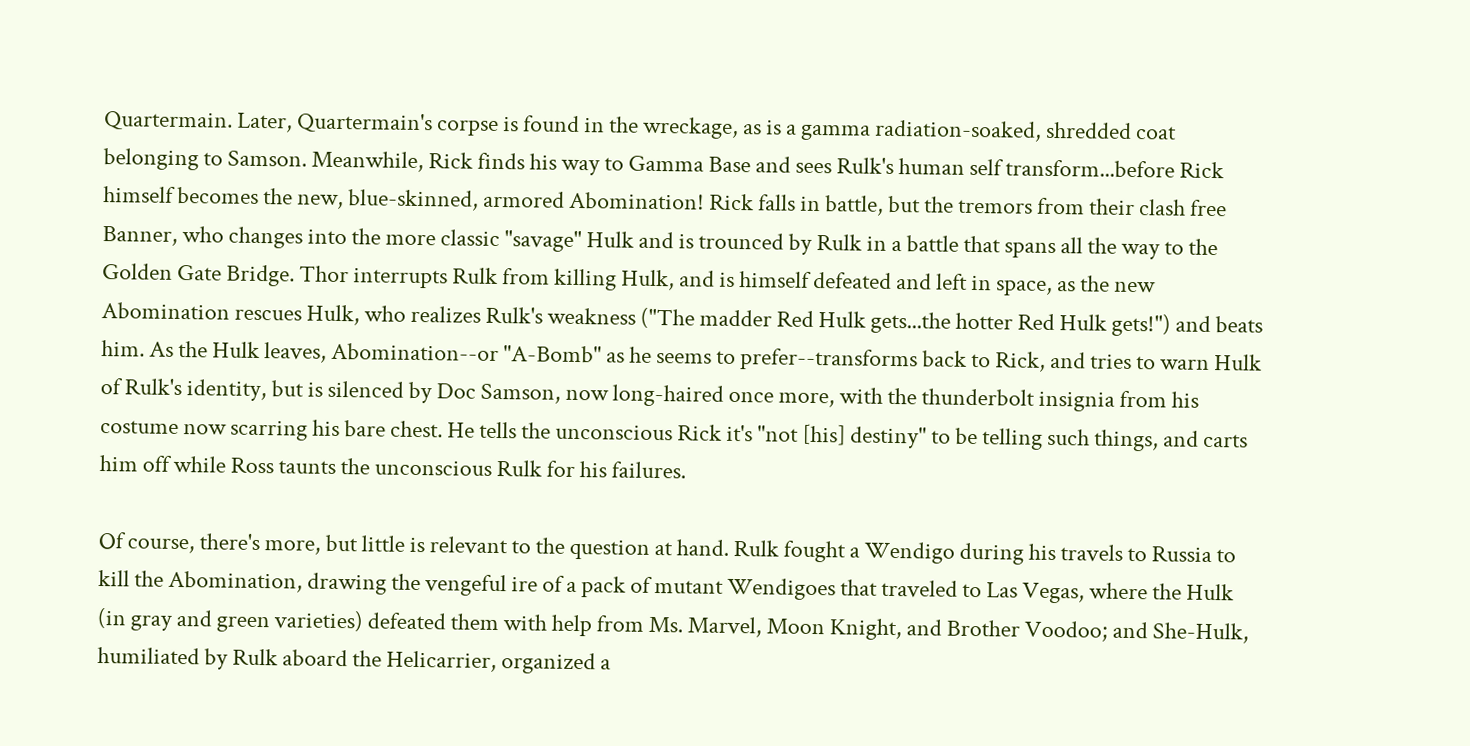Quartermain. Later, Quartermain's corpse is found in the wreckage, as is a gamma radiation-soaked, shredded coat belonging to Samson. Meanwhile, Rick finds his way to Gamma Base and sees Rulk's human self transform...before Rick himself becomes the new, blue-skinned, armored Abomination! Rick falls in battle, but the tremors from their clash free Banner, who changes into the more classic "savage" Hulk and is trounced by Rulk in a battle that spans all the way to the Golden Gate Bridge. Thor interrupts Rulk from killing Hulk, and is himself defeated and left in space, as the new Abomination rescues Hulk, who realizes Rulk's weakness ("The madder Red Hulk gets...the hotter Red Hulk gets!") and beats him. As the Hulk leaves, Abomination--or "A-Bomb" as he seems to prefer--transforms back to Rick, and tries to warn Hulk of Rulk's identity, but is silenced by Doc Samson, now long-haired once more, with the thunderbolt insignia from his costume now scarring his bare chest. He tells the unconscious Rick it's "not [his] destiny" to be telling such things, and carts him off while Ross taunts the unconscious Rulk for his failures.

Of course, there's more, but little is relevant to the question at hand. Rulk fought a Wendigo during his travels to Russia to kill the Abomination, drawing the vengeful ire of a pack of mutant Wendigoes that traveled to Las Vegas, where the Hulk (in gray and green varieties) defeated them with help from Ms. Marvel, Moon Knight, and Brother Voodoo; and She-Hulk, humiliated by Rulk aboard the Helicarrier, organized a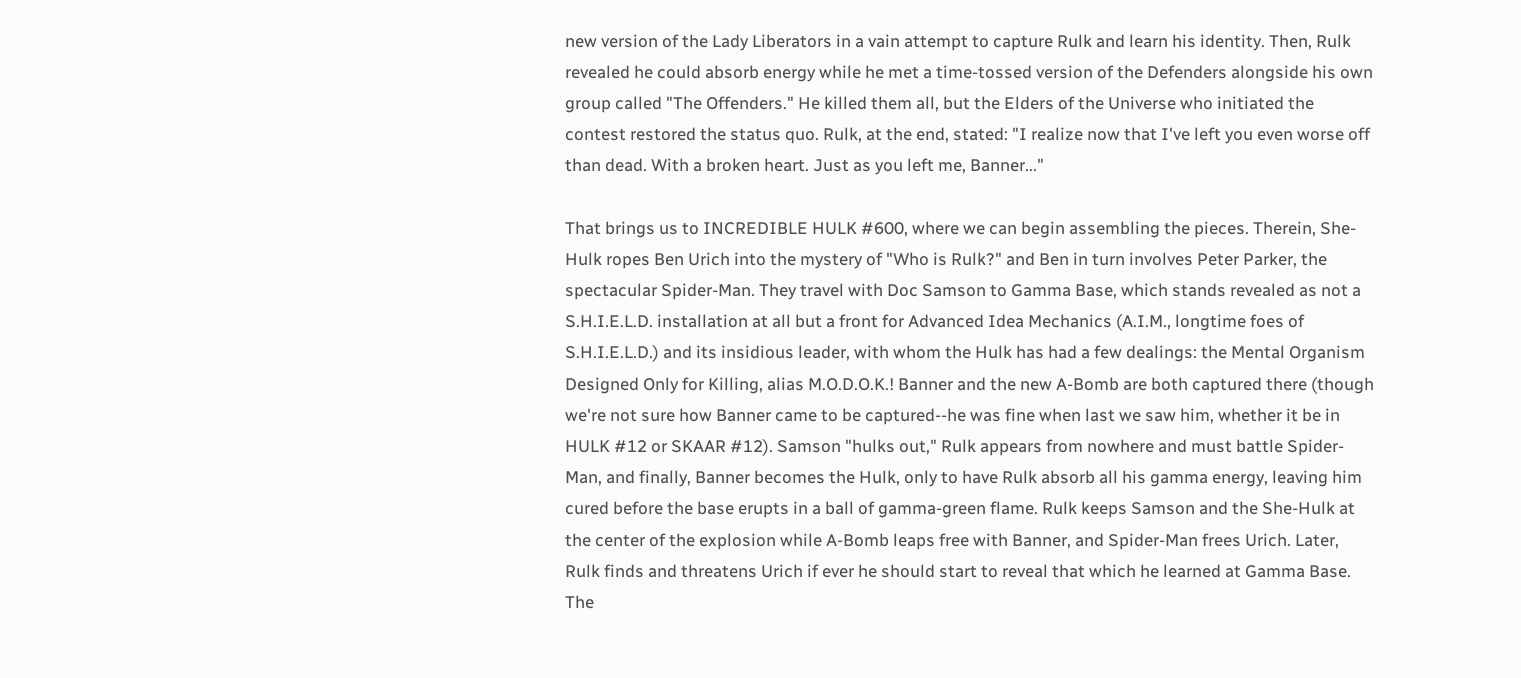new version of the Lady Liberators in a vain attempt to capture Rulk and learn his identity. Then, Rulk revealed he could absorb energy while he met a time-tossed version of the Defenders alongside his own group called "The Offenders." He killed them all, but the Elders of the Universe who initiated the contest restored the status quo. Rulk, at the end, stated: "I realize now that I've left you even worse off than dead. With a broken heart. Just as you left me, Banner..."

That brings us to INCREDIBLE HULK #600, where we can begin assembling the pieces. Therein, She-Hulk ropes Ben Urich into the mystery of "Who is Rulk?" and Ben in turn involves Peter Parker, the spectacular Spider-Man. They travel with Doc Samson to Gamma Base, which stands revealed as not a S.H.I.E.L.D. installation at all but a front for Advanced Idea Mechanics (A.I.M., longtime foes of S.H.I.E.L.D.) and its insidious leader, with whom the Hulk has had a few dealings: the Mental Organism Designed Only for Killing, alias M.O.D.O.K.! Banner and the new A-Bomb are both captured there (though we're not sure how Banner came to be captured--he was fine when last we saw him, whether it be in HULK #12 or SKAAR #12). Samson "hulks out," Rulk appears from nowhere and must battle Spider-Man, and finally, Banner becomes the Hulk, only to have Rulk absorb all his gamma energy, leaving him cured before the base erupts in a ball of gamma-green flame. Rulk keeps Samson and the She-Hulk at the center of the explosion while A-Bomb leaps free with Banner, and Spider-Man frees Urich. Later, Rulk finds and threatens Urich if ever he should start to reveal that which he learned at Gamma Base. The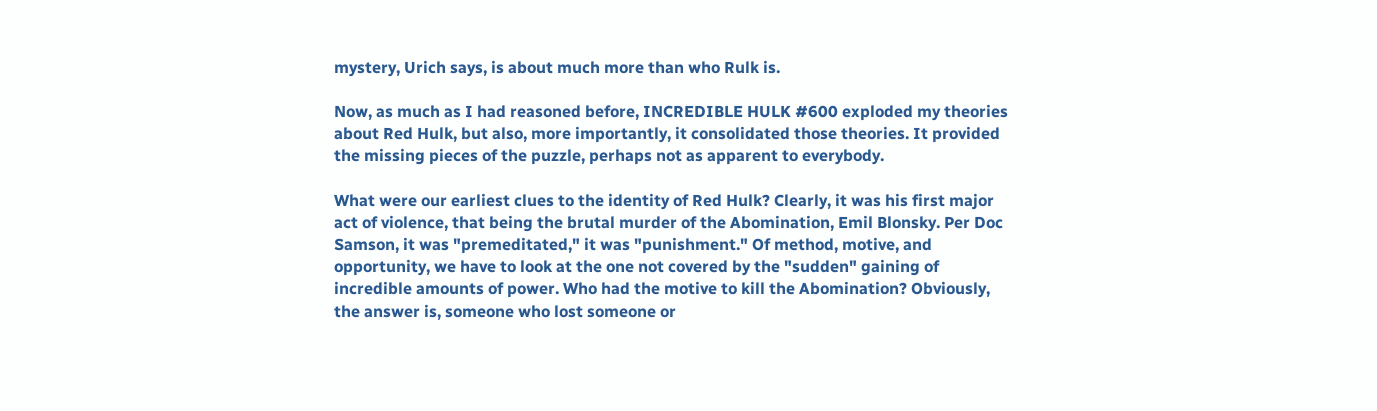mystery, Urich says, is about much more than who Rulk is.

Now, as much as I had reasoned before, INCREDIBLE HULK #600 exploded my theories about Red Hulk, but also, more importantly, it consolidated those theories. It provided the missing pieces of the puzzle, perhaps not as apparent to everybody.

What were our earliest clues to the identity of Red Hulk? Clearly, it was his first major act of violence, that being the brutal murder of the Abomination, Emil Blonsky. Per Doc Samson, it was "premeditated," it was "punishment." Of method, motive, and opportunity, we have to look at the one not covered by the "sudden" gaining of incredible amounts of power. Who had the motive to kill the Abomination? Obviously, the answer is, someone who lost someone or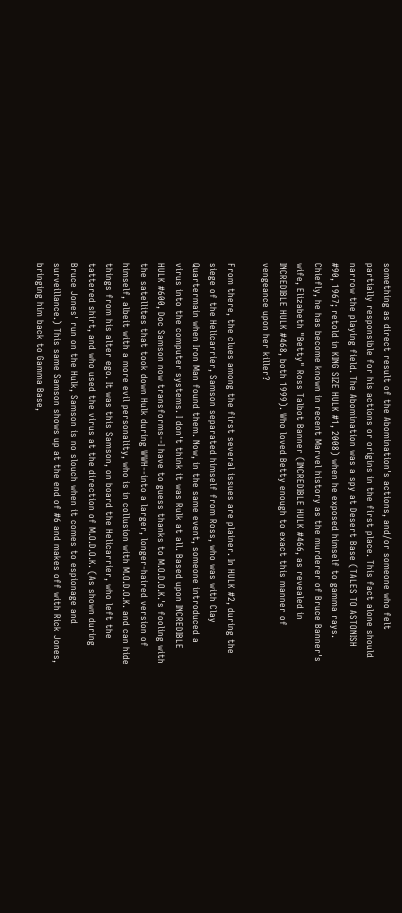something as direct result of the Abomination's actions, and/or someone who felt partially responsible for his actions or origins in the first place. This fact alone should narrow the playing field. The Abomination was a spy at Desert Base (TALES TO ASTONISH #90, 1967; retold in KING SIZE HULK #1, 2008) when he exposed himself to gamma rays. Chiefly, he has become known in recent Marvel history as the murderer of Bruce Banner's wife, Elizabeth "Betty" Ross Talbot Banner (INCREDIBLE HULK #466, as revealed in INCREDIBLE HULK #468, both 1999). Who loved Betty enough to exact this manner of vengeance upon her killer?

From there, the clues among the first several issues are plainer. In HULK #2, during the siege of the Helicarrier, Samson separated himself from Ross, who was with Clay Quartermain when Iron Man found them. Now, in the same event, someone introduced a virus into the computer systems. I don't think it was Rulk at all. Based upon INCREDIBLE HULK #600, Doc Samson now transforms--I have to guess thanks to M.O.D.O.K.'s fooling with the satellites that took down Hulk during WWH--into a larger, longer-haired version of himself, albeit with a more evil personality, who is in collusion with M.O.D.O.K. and can hide things from his alter ego. It was this Samson, on board the Helicarrier, who left the tattered shirt, and who used the virus at the direction of M.O.D.O.K. (As shown during Bruce Jones' run on the Hulk, Samson is no slouch when it comes to espionage and surveillance.) This same Samson shows up at the end of #6 and makes off with Rick Jones, bringing him back to Gamma Base,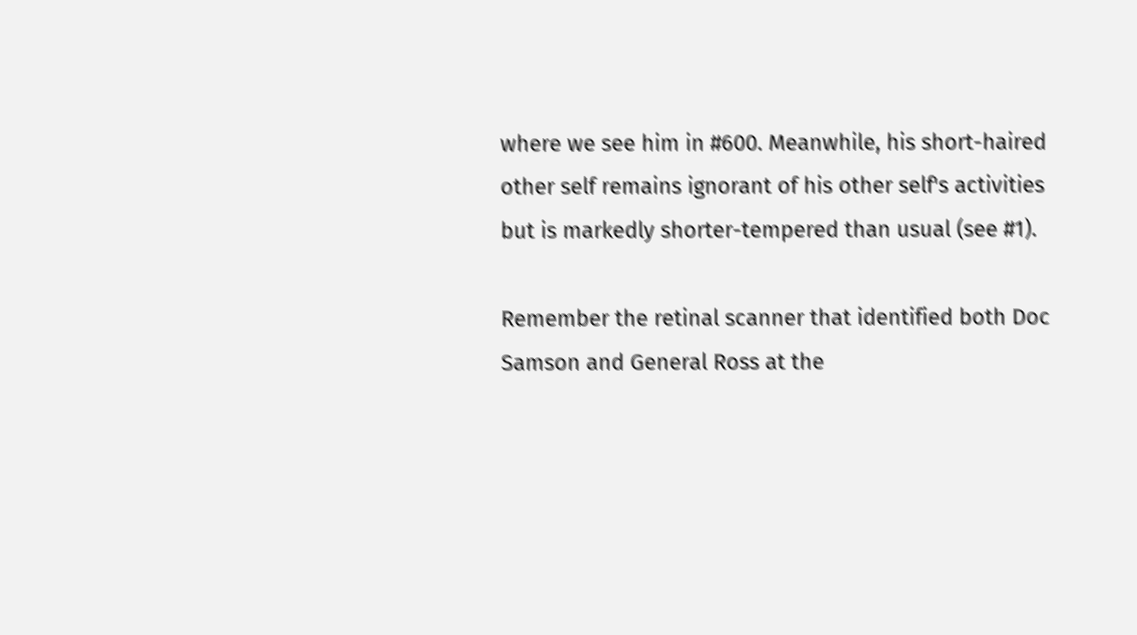where we see him in #600. Meanwhile, his short-haired other self remains ignorant of his other self's activities but is markedly shorter-tempered than usual (see #1).

Remember the retinal scanner that identified both Doc Samson and General Ross at the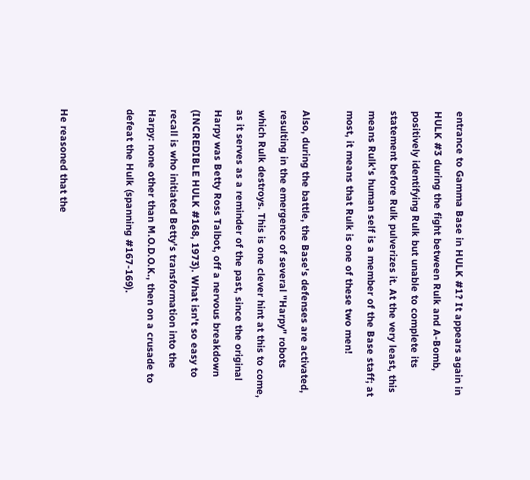entrance to Gamma Base in HULK #1? It appears again in HULK #3 during the fight between Rulk and A-Bomb, positively identifying Rulk but unable to complete its statement before Rulk pulverizes it. At the very least, this means Rulk's human self is a member of the Base staff; at most, it means that Rulk is one of these two men!

Also, during the battle, the Base's defenses are activated, resulting in the emergence of several "Harpy" robots which Rulk destroys. This is one clever hint at this to come, as it serves as a reminder of the past, since the original Harpy was Betty Ross Talbot, off a nervous breakdown (INCREDIBLE HULK #168, 1973). What isn't so easy to recall is who initiated Betty's transformation into the Harpy: none other than M.O.D.O.K., then on a crusade to defeat the Hulk (spanning #167-169).


He reasoned that the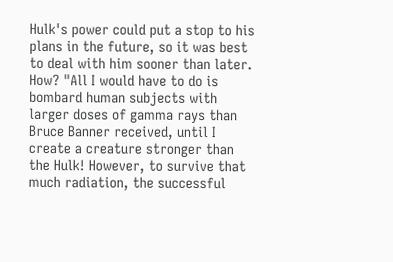Hulk's power could put a stop to his plans in the future, so it was best to deal with him sooner than later. How? "All I would have to do is bombard human subjects with larger doses of gamma rays than Bruce Banner received, until I create a creature stronger than the Hulk! However, to survive that much radiation, the successful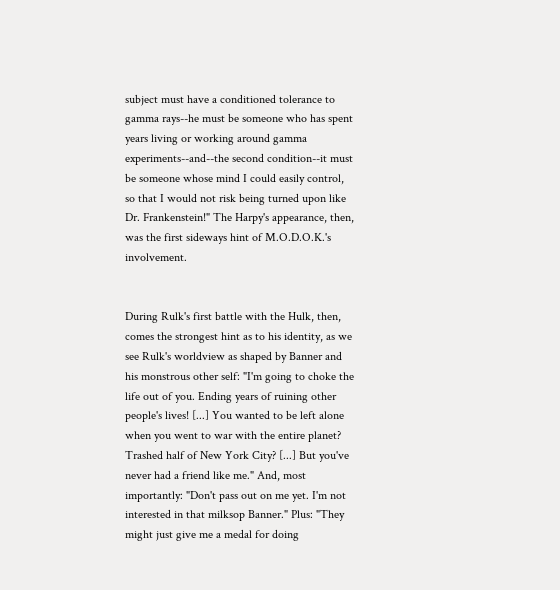subject must have a conditioned tolerance to gamma rays--he must be someone who has spent years living or working around gamma experiments--and--the second condition--it must be someone whose mind I could easily control, so that I would not risk being turned upon like Dr. Frankenstein!" The Harpy's appearance, then, was the first sideways hint of M.O.D.O.K.'s involvement.


During Rulk's first battle with the Hulk, then, comes the strongest hint as to his identity, as we see Rulk's worldview as shaped by Banner and his monstrous other self: "I'm going to choke the life out of you. Ending years of ruining other people's lives! [...] You wanted to be left alone when you went to war with the entire planet? Trashed half of New York City? [...] But you've never had a friend like me." And, most importantly: "Don't pass out on me yet. I'm not interested in that milksop Banner." Plus: "They might just give me a medal for doing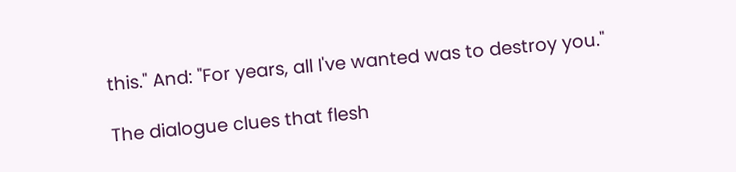this." And: "For years, all I've wanted was to destroy you."

The dialogue clues that flesh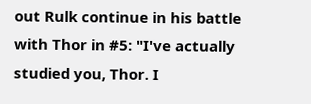out Rulk continue in his battle with Thor in #5: "I've actually studied you, Thor. I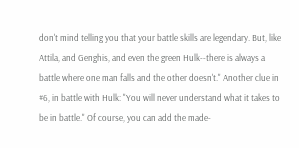don't mind telling you that your battle skills are legendary. But, like Attila, and Genghis, and even the green Hulk--there is always a battle where one man falls and the other doesn't." Another clue in #6, in battle with Hulk: "You will never understand what it takes to be in battle." Of course, you can add the made-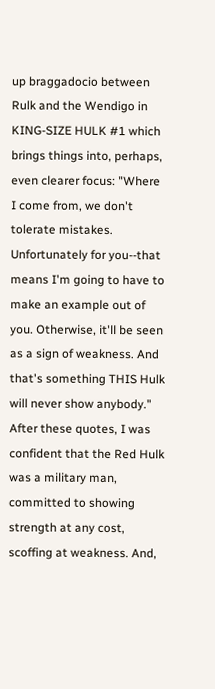up braggadocio between Rulk and the Wendigo in KING-SIZE HULK #1 which brings things into, perhaps, even clearer focus: "Where I come from, we don't tolerate mistakes. Unfortunately for you--that means I'm going to have to make an example out of you. Otherwise, it'll be seen as a sign of weakness. And that's something THIS Hulk will never show anybody." After these quotes, I was confident that the Red Hulk was a military man, committed to showing strength at any cost, scoffing at weakness. And,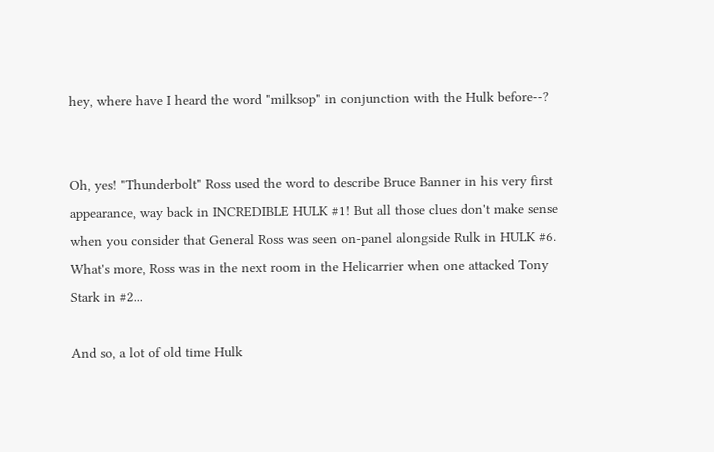hey, where have I heard the word "milksop" in conjunction with the Hulk before--?


Oh, yes! "Thunderbolt" Ross used the word to describe Bruce Banner in his very first appearance, way back in INCREDIBLE HULK #1! But all those clues don't make sense when you consider that General Ross was seen on-panel alongside Rulk in HULK #6. What's more, Ross was in the next room in the Helicarrier when one attacked Tony Stark in #2...

And so, a lot of old time Hulk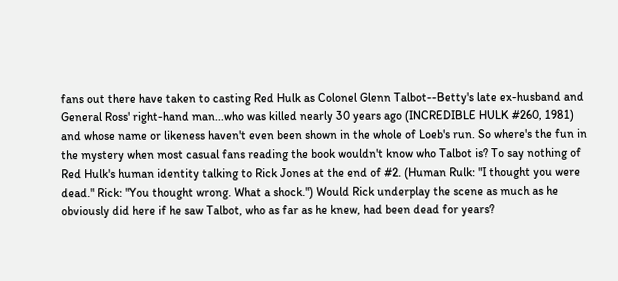fans out there have taken to casting Red Hulk as Colonel Glenn Talbot--Betty's late ex-husband and General Ross' right-hand man...who was killed nearly 30 years ago (INCREDIBLE HULK #260, 1981) and whose name or likeness haven't even been shown in the whole of Loeb's run. So where's the fun in the mystery when most casual fans reading the book wouldn't know who Talbot is? To say nothing of Red Hulk's human identity talking to Rick Jones at the end of #2. (Human Rulk: "I thought you were dead." Rick: "You thought wrong. What a shock.") Would Rick underplay the scene as much as he obviously did here if he saw Talbot, who as far as he knew, had been dead for years?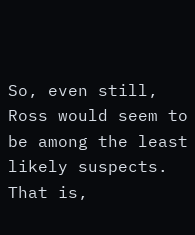So, even still, Ross would seem to be among the least likely suspects. That is,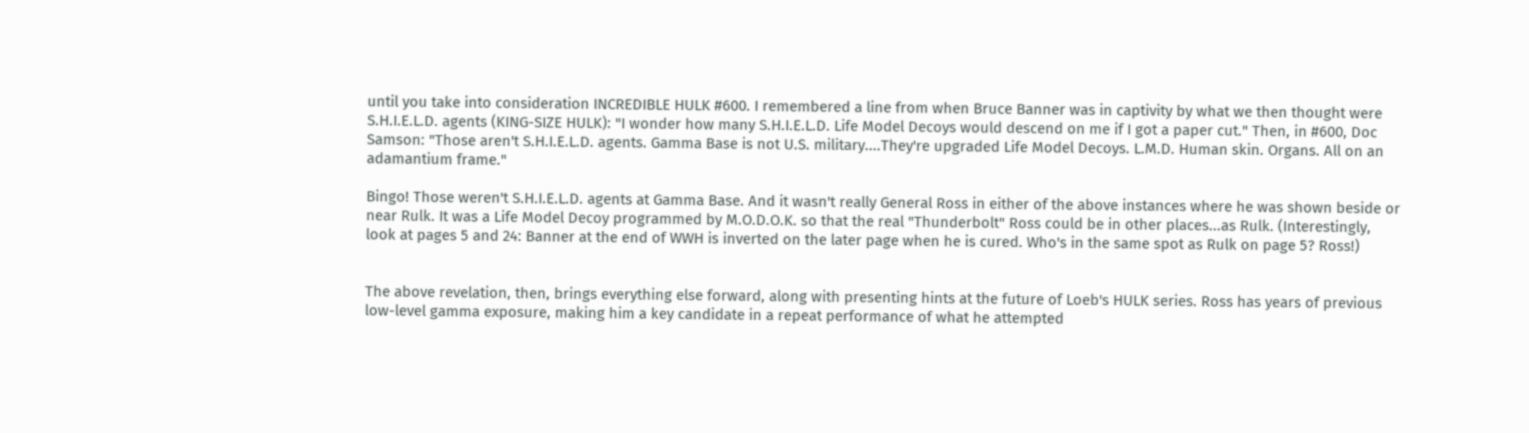until you take into consideration INCREDIBLE HULK #600. I remembered a line from when Bruce Banner was in captivity by what we then thought were S.H.I.E.L.D. agents (KING-SIZE HULK): "I wonder how many S.H.I.E.L.D. Life Model Decoys would descend on me if I got a paper cut." Then, in #600, Doc Samson: "Those aren't S.H.I.E.L.D. agents. Gamma Base is not U.S. military....They're upgraded Life Model Decoys. L.M.D. Human skin. Organs. All on an adamantium frame."

Bingo! Those weren't S.H.I.E.L.D. agents at Gamma Base. And it wasn't really General Ross in either of the above instances where he was shown beside or near Rulk. It was a Life Model Decoy programmed by M.O.D.O.K. so that the real "Thunderbolt" Ross could be in other places...as Rulk. (Interestingly, look at pages 5 and 24: Banner at the end of WWH is inverted on the later page when he is cured. Who's in the same spot as Rulk on page 5? Ross!)


The above revelation, then, brings everything else forward, along with presenting hints at the future of Loeb's HULK series. Ross has years of previous low-level gamma exposure, making him a key candidate in a repeat performance of what he attempted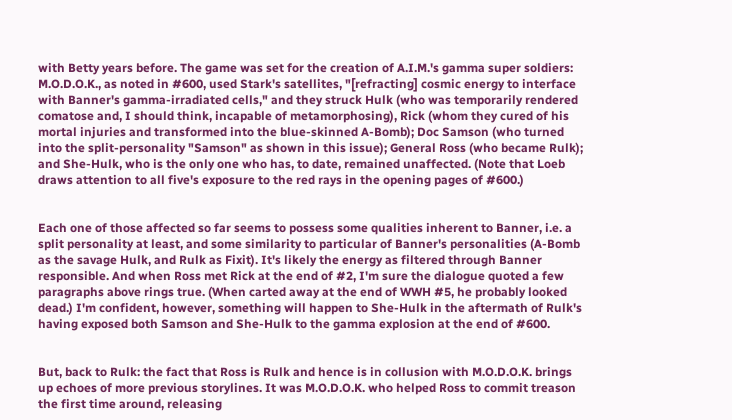with Betty years before. The game was set for the creation of A.I.M.'s gamma super soldiers: M.O.D.O.K., as noted in #600, used Stark's satellites, "[refracting] cosmic energy to interface with Banner's gamma-irradiated cells," and they struck Hulk (who was temporarily rendered comatose and, I should think, incapable of metamorphosing), Rick (whom they cured of his mortal injuries and transformed into the blue-skinned A-Bomb); Doc Samson (who turned into the split-personality "Samson" as shown in this issue); General Ross (who became Rulk); and She-Hulk, who is the only one who has, to date, remained unaffected. (Note that Loeb draws attention to all five's exposure to the red rays in the opening pages of #600.)


Each one of those affected so far seems to possess some qualities inherent to Banner, i.e. a split personality at least, and some similarity to particular of Banner's personalities (A-Bomb as the savage Hulk, and Rulk as Fixit). It's likely the energy as filtered through Banner responsible. And when Ross met Rick at the end of #2, I'm sure the dialogue quoted a few paragraphs above rings true. (When carted away at the end of WWH #5, he probably looked dead.) I'm confident, however, something will happen to She-Hulk in the aftermath of Rulk's having exposed both Samson and She-Hulk to the gamma explosion at the end of #600.


But, back to Rulk: the fact that Ross is Rulk and hence is in collusion with M.O.D.O.K. brings up echoes of more previous storylines. It was M.O.D.O.K. who helped Ross to commit treason the first time around, releasing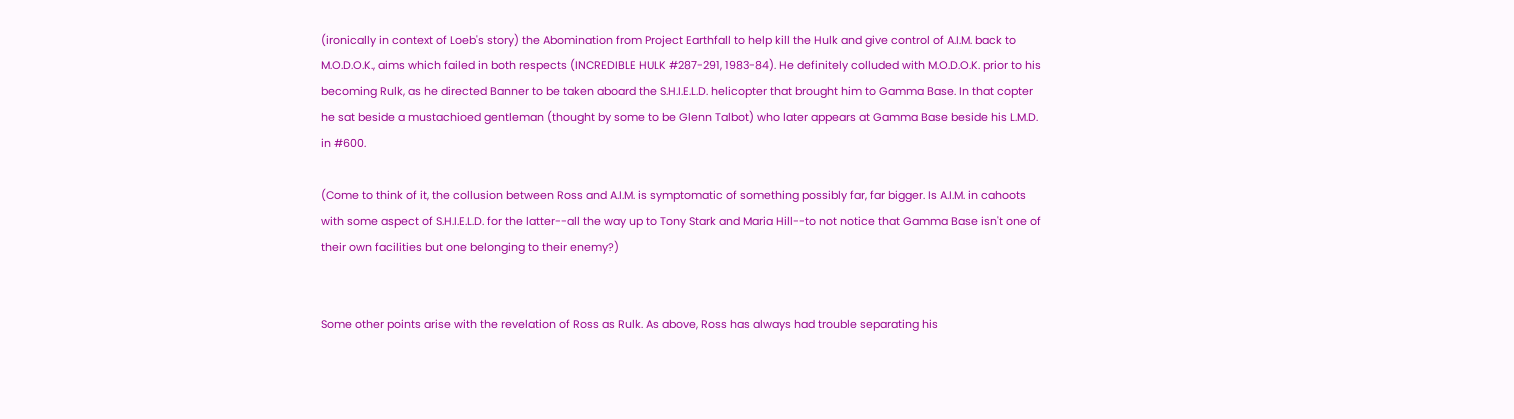(ironically in context of Loeb's story) the Abomination from Project Earthfall to help kill the Hulk and give control of A.I.M. back to M.O.D.O.K., aims which failed in both respects (INCREDIBLE HULK #287-291, 1983-84). He definitely colluded with M.O.D.O.K. prior to his becoming Rulk, as he directed Banner to be taken aboard the S.H.I.E.L.D. helicopter that brought him to Gamma Base. In that copter he sat beside a mustachioed gentleman (thought by some to be Glenn Talbot) who later appears at Gamma Base beside his L.M.D. in #600.

(Come to think of it, the collusion between Ross and A.I.M. is symptomatic of something possibly far, far bigger. Is A.I.M. in cahoots with some aspect of S.H.I.E.L.D. for the latter--all the way up to Tony Stark and Maria Hill--to not notice that Gamma Base isn't one of their own facilities but one belonging to their enemy?)


Some other points arise with the revelation of Ross as Rulk. As above, Ross has always had trouble separating his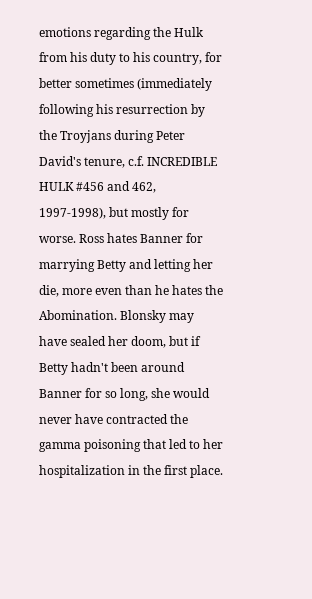emotions regarding the Hulk from his duty to his country, for better sometimes (immediately following his resurrection by the Troyjans during Peter David's tenure, c.f. INCREDIBLE HULK #456 and 462, 1997-1998), but mostly for worse. Ross hates Banner for marrying Betty and letting her die, more even than he hates the Abomination. Blonsky may have sealed her doom, but if Betty hadn't been around Banner for so long, she would never have contracted the gamma poisoning that led to her hospitalization in the first place.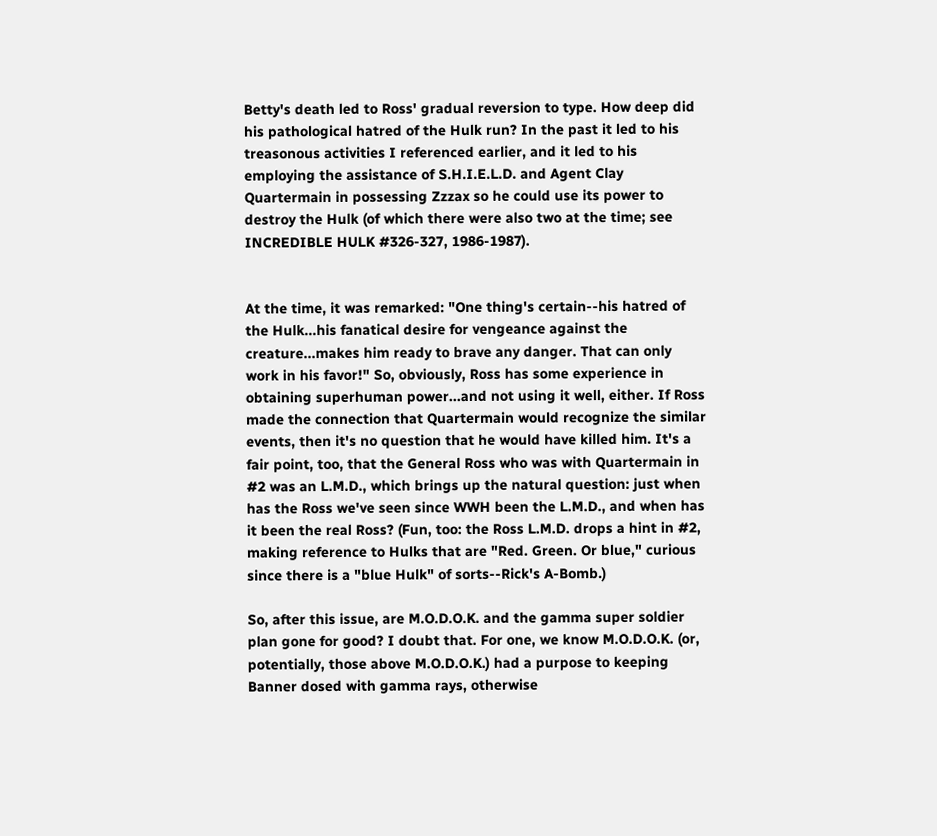Betty's death led to Ross' gradual reversion to type. How deep did his pathological hatred of the Hulk run? In the past it led to his treasonous activities I referenced earlier, and it led to his employing the assistance of S.H.I.E.L.D. and Agent Clay Quartermain in possessing Zzzax so he could use its power to destroy the Hulk (of which there were also two at the time; see INCREDIBLE HULK #326-327, 1986-1987).


At the time, it was remarked: "One thing's certain--his hatred of the Hulk...his fanatical desire for vengeance against the creature...makes him ready to brave any danger. That can only work in his favor!" So, obviously, Ross has some experience in obtaining superhuman power...and not using it well, either. If Ross made the connection that Quartermain would recognize the similar events, then it's no question that he would have killed him. It's a fair point, too, that the General Ross who was with Quartermain in #2 was an L.M.D., which brings up the natural question: just when has the Ross we've seen since WWH been the L.M.D., and when has it been the real Ross? (Fun, too: the Ross L.M.D. drops a hint in #2, making reference to Hulks that are "Red. Green. Or blue," curious since there is a "blue Hulk" of sorts--Rick's A-Bomb.)

So, after this issue, are M.O.D.O.K. and the gamma super soldier plan gone for good? I doubt that. For one, we know M.O.D.O.K. (or, potentially, those above M.O.D.O.K.) had a purpose to keeping Banner dosed with gamma rays, otherwise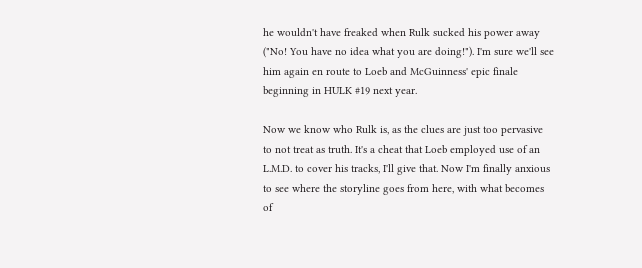he wouldn't have freaked when Rulk sucked his power away ("No! You have no idea what you are doing!"). I'm sure we'll see him again en route to Loeb and McGuinness' epic finale beginning in HULK #19 next year.

Now we know who Rulk is, as the clues are just too pervasive to not treat as truth. It's a cheat that Loeb employed use of an L.M.D. to cover his tracks, I'll give that. Now I'm finally anxious to see where the storyline goes from here, with what becomes of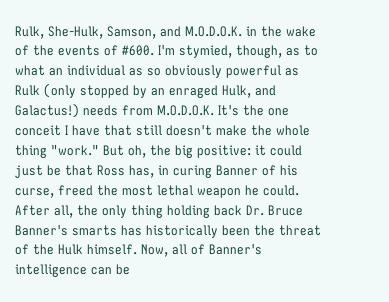Rulk, She-Hulk, Samson, and M.O.D.O.K. in the wake of the events of #600. I'm stymied, though, as to what an individual as so obviously powerful as Rulk (only stopped by an enraged Hulk, and Galactus!) needs from M.O.D.O.K. It's the one conceit I have that still doesn't make the whole thing "work." But oh, the big positive: it could just be that Ross has, in curing Banner of his curse, freed the most lethal weapon he could. After all, the only thing holding back Dr. Bruce Banner's smarts has historically been the threat of the Hulk himself. Now, all of Banner's intelligence can be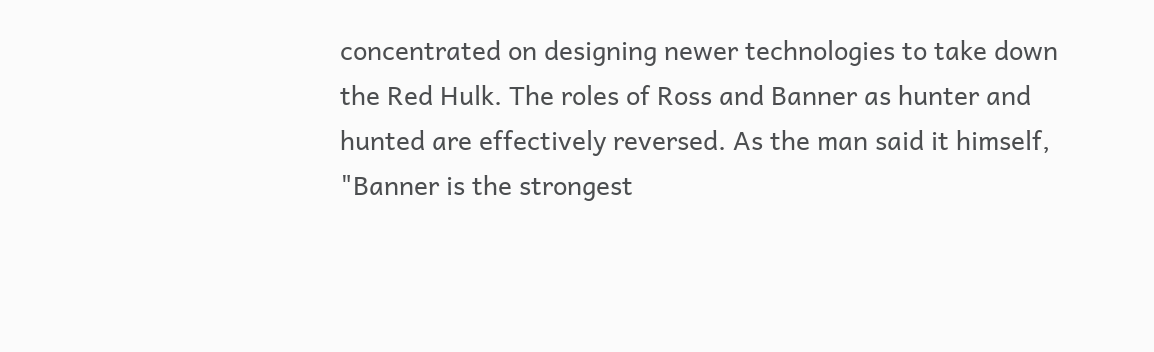concentrated on designing newer technologies to take down the Red Hulk. The roles of Ross and Banner as hunter and hunted are effectively reversed. As the man said it himself, "Banner is the strongest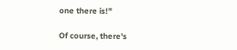one there is!"

Of course, there's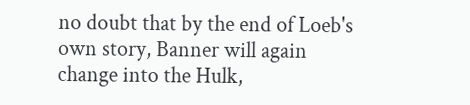no doubt that by the end of Loeb's own story, Banner will again change into the Hulk,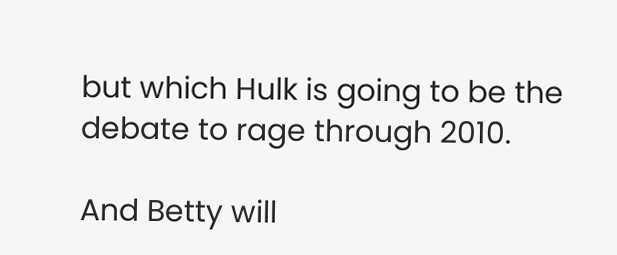but which Hulk is going to be the debate to rage through 2010.

And Betty will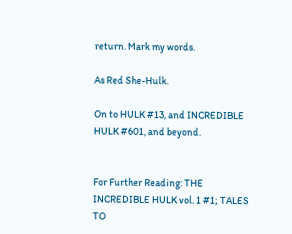return. Mark my words.

As Red She-Hulk.

On to HULK #13, and INCREDIBLE HULK #601, and beyond.


For Further Reading: THE INCREDIBLE HULK vol. 1 #1; TALES TO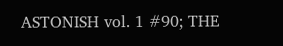ASTONISH vol. 1 #90; THE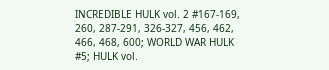INCREDIBLE HULK vol. 2 #167-169, 260, 287-291, 326-327, 456, 462, 466, 468, 600; WORLD WAR HULK #5; HULK vol.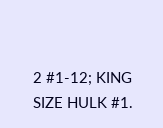2 #1-12; KING SIZE HULK #1.